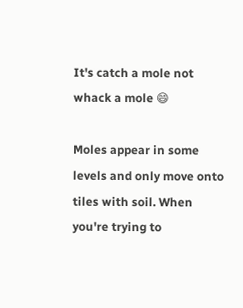It's catch a mole not whack a mole 😄

Moles appear in some levels and only move onto tiles with soil. When you're trying to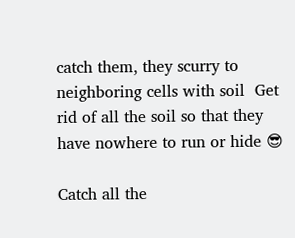catch them, they scurry to neighboring cells with soil  Get rid of all the soil so that they have nowhere to run or hide 😎

Catch all the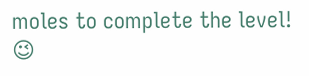moles to complete the level! 😉